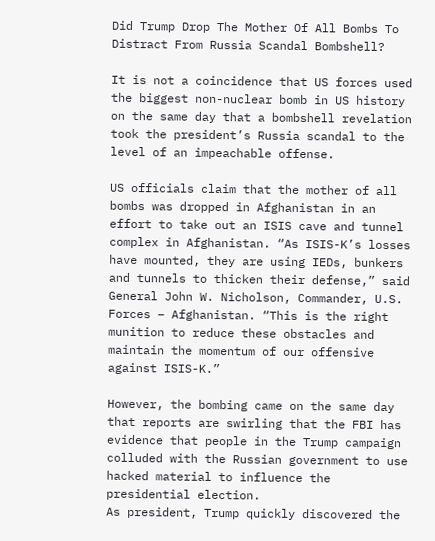Did Trump Drop The Mother Of All Bombs To Distract From Russia Scandal Bombshell?

It is not a coincidence that US forces used the biggest non-nuclear bomb in US history on the same day that a bombshell revelation took the president’s Russia scandal to the level of an impeachable offense.

US officials claim that the mother of all bombs was dropped in Afghanistan in an effort to take out an ISIS cave and tunnel complex in Afghanistan. “As ISIS-K’s losses have mounted, they are using IEDs, bunkers and tunnels to thicken their defense,” said General John W. Nicholson, Commander, U.S. Forces – Afghanistan. “This is the right munition to reduce these obstacles and maintain the momentum of our offensive against ISIS-K.”

However, the bombing came on the same day that reports are swirling that the FBI has evidence that people in the Trump campaign colluded with the Russian government to use hacked material to influence the presidential election.
As president, Trump quickly discovered the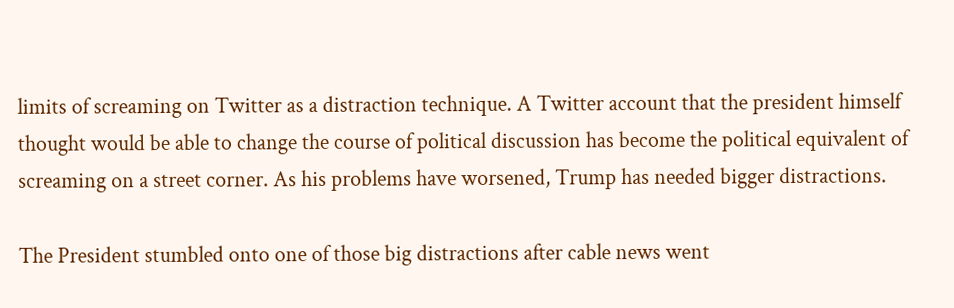limits of screaming on Twitter as a distraction technique. A Twitter account that the president himself thought would be able to change the course of political discussion has become the political equivalent of screaming on a street corner. As his problems have worsened, Trump has needed bigger distractions.

The President stumbled onto one of those big distractions after cable news went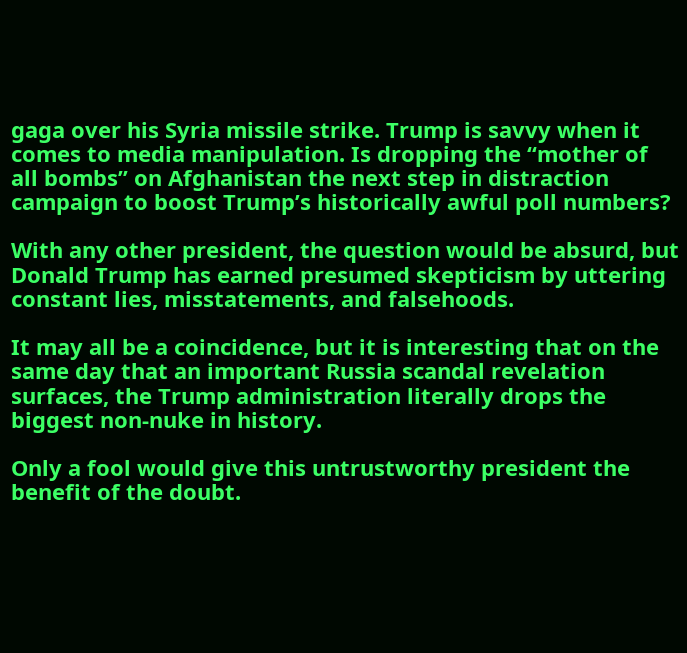gaga over his Syria missile strike. Trump is savvy when it comes to media manipulation. Is dropping the “mother of all bombs” on Afghanistan the next step in distraction campaign to boost Trump’s historically awful poll numbers?

With any other president, the question would be absurd, but Donald Trump has earned presumed skepticism by uttering constant lies, misstatements, and falsehoods.

It may all be a coincidence, but it is interesting that on the same day that an important Russia scandal revelation surfaces, the Trump administration literally drops the biggest non-nuke in history.

Only a fool would give this untrustworthy president the benefit of the doubt.